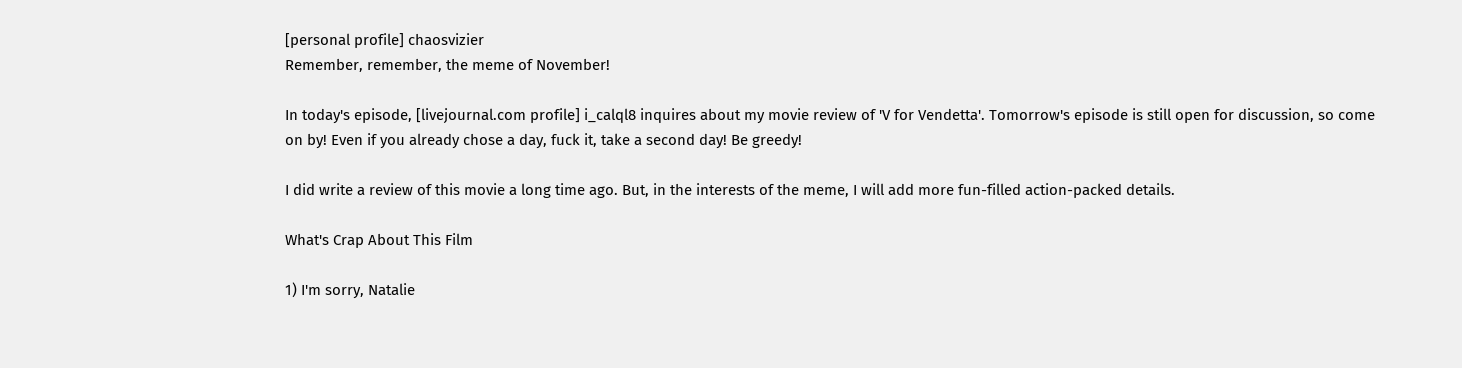[personal profile] chaosvizier
Remember, remember, the meme of November!

In today's episode, [livejournal.com profile] i_calql8 inquires about my movie review of 'V for Vendetta'. Tomorrow's episode is still open for discussion, so come on by! Even if you already chose a day, fuck it, take a second day! Be greedy!

I did write a review of this movie a long time ago. But, in the interests of the meme, I will add more fun-filled action-packed details.

What's Crap About This Film

1) I'm sorry, Natalie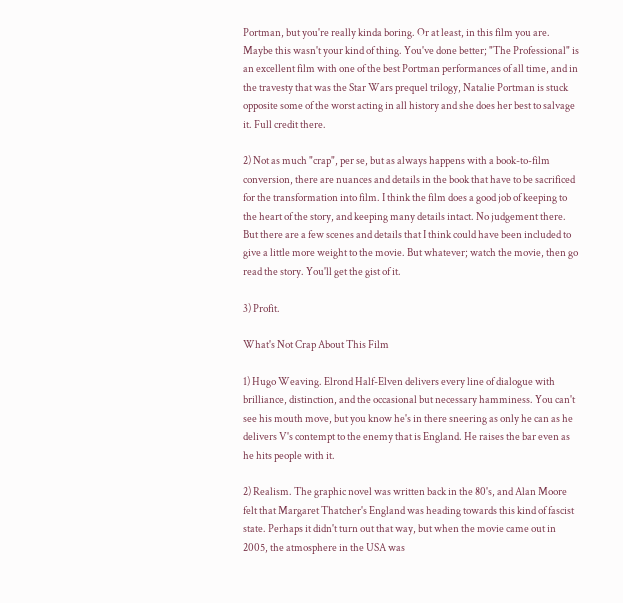Portman, but you're really kinda boring. Or at least, in this film you are. Maybe this wasn't your kind of thing. You've done better; "The Professional" is an excellent film with one of the best Portman performances of all time, and in the travesty that was the Star Wars prequel trilogy, Natalie Portman is stuck opposite some of the worst acting in all history and she does her best to salvage it. Full credit there.

2) Not as much "crap", per se, but as always happens with a book-to-film conversion, there are nuances and details in the book that have to be sacrificed for the transformation into film. I think the film does a good job of keeping to the heart of the story, and keeping many details intact. No judgement there. But there are a few scenes and details that I think could have been included to give a little more weight to the movie. But whatever; watch the movie, then go read the story. You'll get the gist of it.

3) Profit.

What's Not Crap About This Film

1) Hugo Weaving. Elrond Half-Elven delivers every line of dialogue with brilliance, distinction, and the occasional but necessary hamminess. You can't see his mouth move, but you know he's in there sneering as only he can as he delivers V's contempt to the enemy that is England. He raises the bar even as he hits people with it.

2) Realism. The graphic novel was written back in the 80's, and Alan Moore felt that Margaret Thatcher's England was heading towards this kind of fascist state. Perhaps it didn't turn out that way, but when the movie came out in 2005, the atmosphere in the USA was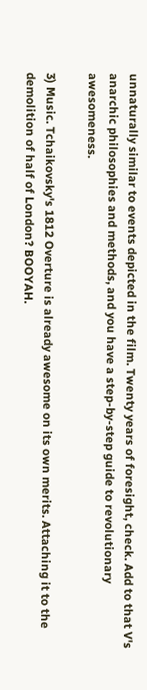unnaturally similar to events depicted in the film. Twenty years of foresight, check. Add to that V's anarchic philosophies and methods, and you have a step-by-step guide to revolutionary awesomeness.

3) Music. Tchaikovsky's 1812 Overture is already awesome on its own merits. Attaching it to the demolition of half of London? BOOYAH.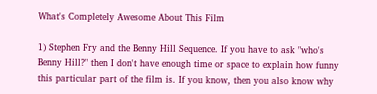What's Completely Awesome About This Film

1) Stephen Fry and the Benny Hill Sequence. If you have to ask "who's Benny Hill?" then I don't have enough time or space to explain how funny this particular part of the film is. If you know, then you also know why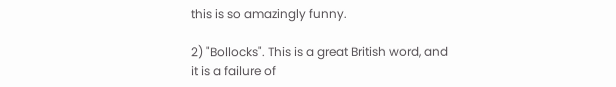this is so amazingly funny.

2) "Bollocks". This is a great British word, and it is a failure of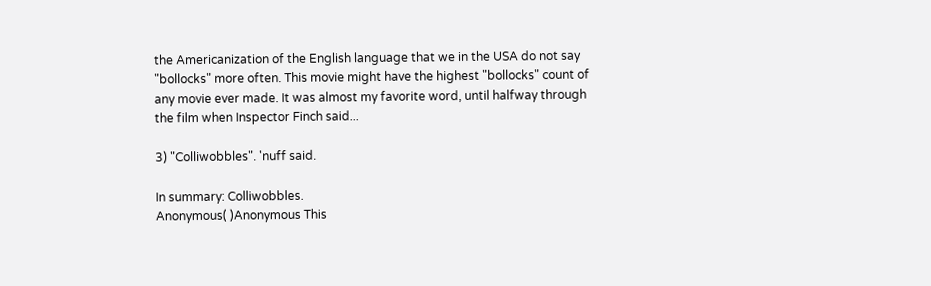the Americanization of the English language that we in the USA do not say "bollocks" more often. This movie might have the highest "bollocks" count of any movie ever made. It was almost my favorite word, until halfway through the film when Inspector Finch said...

3) "Colliwobbles". 'nuff said.

In summary: Colliwobbles.
Anonymous( )Anonymous This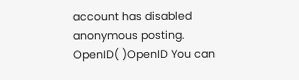account has disabled anonymous posting.
OpenID( )OpenID You can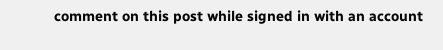comment on this post while signed in with an account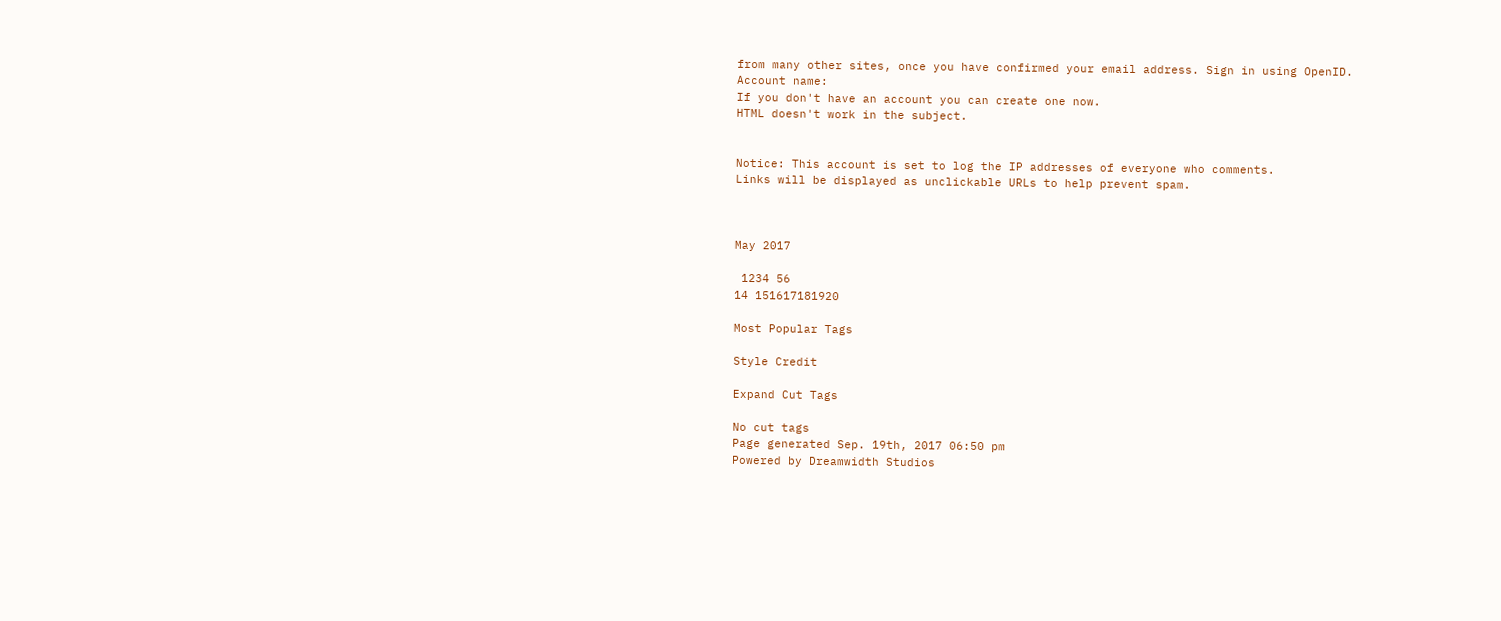from many other sites, once you have confirmed your email address. Sign in using OpenID.
Account name:
If you don't have an account you can create one now.
HTML doesn't work in the subject.


Notice: This account is set to log the IP addresses of everyone who comments.
Links will be displayed as unclickable URLs to help prevent spam.



May 2017

 1234 56
14 151617181920

Most Popular Tags

Style Credit

Expand Cut Tags

No cut tags
Page generated Sep. 19th, 2017 06:50 pm
Powered by Dreamwidth Studios